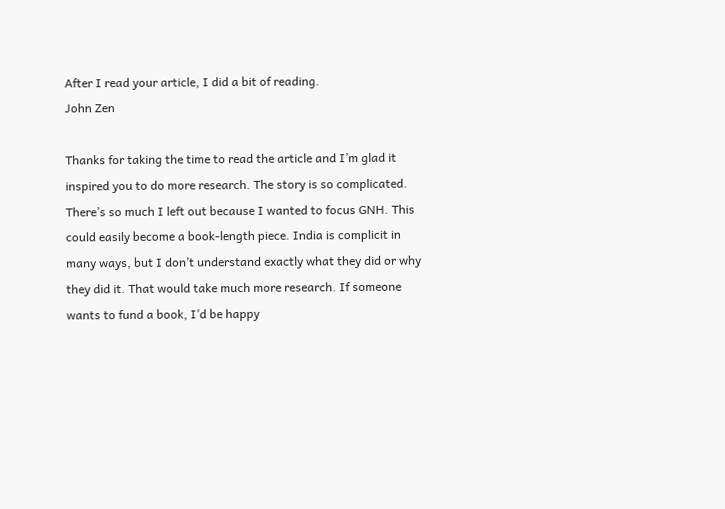After I read your article, I did a bit of reading.
John Zen

Thanks for taking the time to read the article and I’m glad it inspired you to do more research. The story is so complicated. There’s so much I left out because I wanted to focus GNH. This could easily become a book-length piece. India is complicit in many ways, but I don’t understand exactly what they did or why they did it. That would take much more research. If someone wants to fund a book, I’d be happy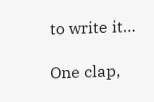to write it…

One clap,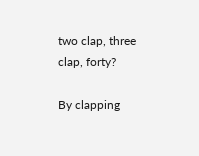two clap, three clap, forty?

By clapping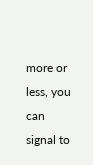more or less, you can signal to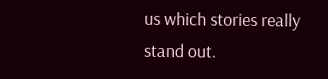us which stories really stand out.